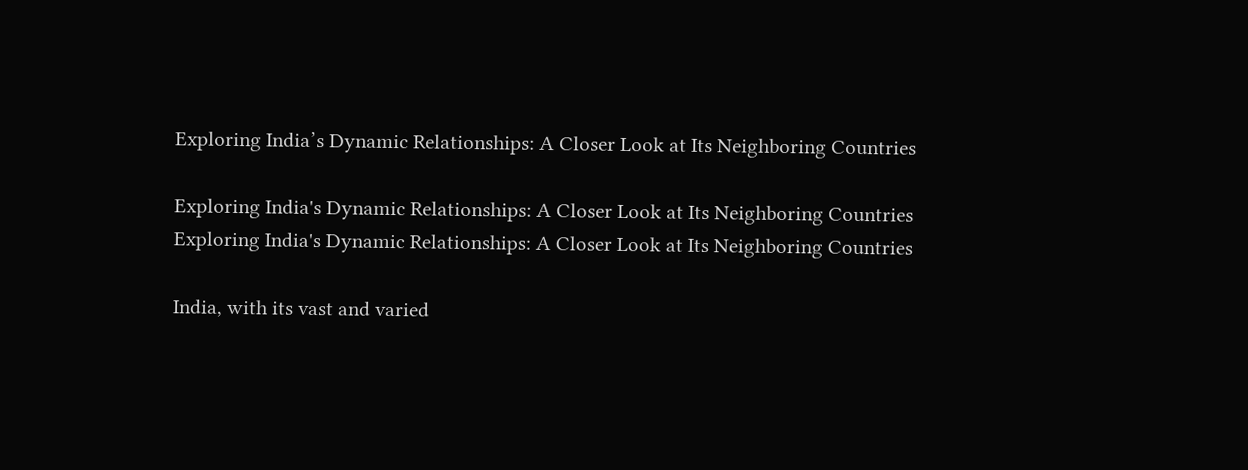Exploring India’s Dynamic Relationships: A Closer Look at Its Neighboring Countries

Exploring India's Dynamic Relationships: A Closer Look at Its Neighboring Countries
Exploring India's Dynamic Relationships: A Closer Look at Its Neighboring Countries

India, with its vast and varied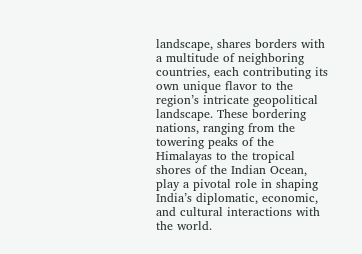landscape, shares borders with a multitude of neighboring countries, each contributing its own unique flavor to the region’s intricate geopolitical landscape. These bordering nations, ranging from the towering peaks of the Himalayas to the tropical shores of the Indian Ocean, play a pivotal role in shaping India’s diplomatic, economic, and cultural interactions with the world.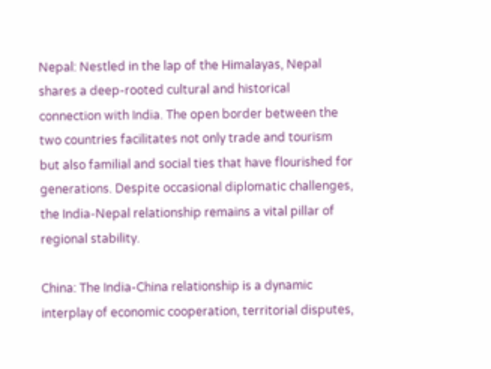Nepal: Nestled in the lap of the Himalayas, Nepal shares a deep-rooted cultural and historical connection with India. The open border between the two countries facilitates not only trade and tourism but also familial and social ties that have flourished for generations. Despite occasional diplomatic challenges, the India-Nepal relationship remains a vital pillar of regional stability.

China: The India-China relationship is a dynamic interplay of economic cooperation, territorial disputes,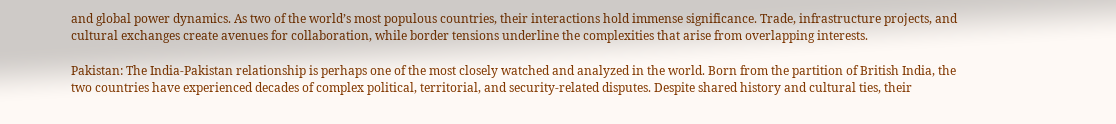and global power dynamics. As two of the world’s most populous countries, their interactions hold immense significance. Trade, infrastructure projects, and cultural exchanges create avenues for collaboration, while border tensions underline the complexities that arise from overlapping interests.

Pakistan: The India-Pakistan relationship is perhaps one of the most closely watched and analyzed in the world. Born from the partition of British India, the two countries have experienced decades of complex political, territorial, and security-related disputes. Despite shared history and cultural ties, their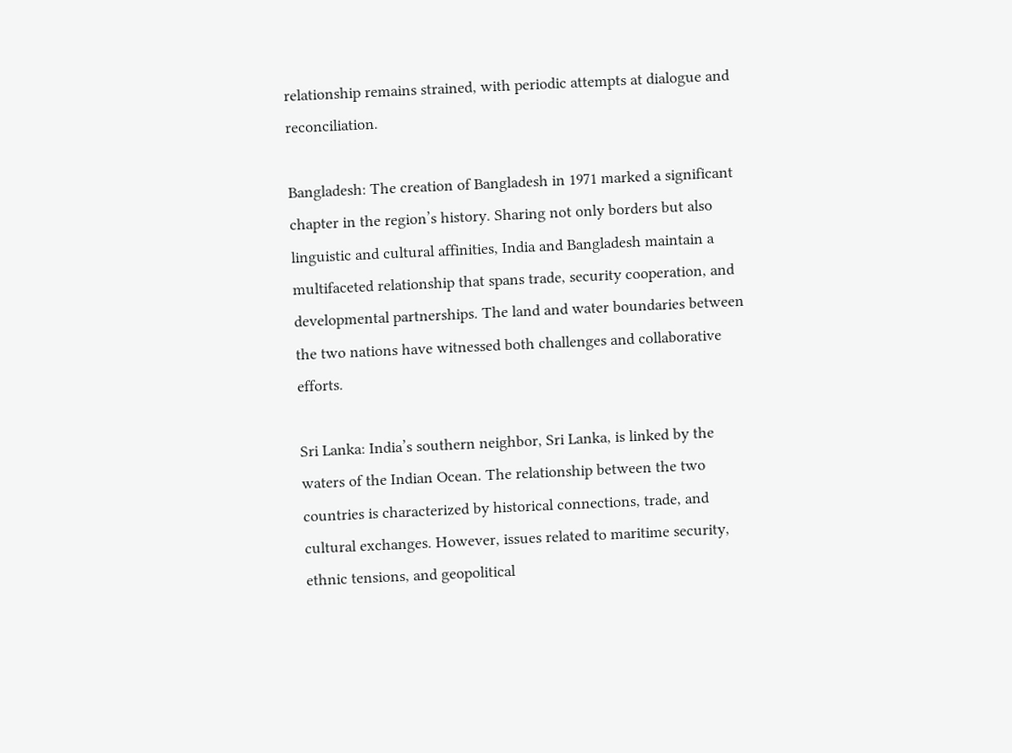relationship remains strained, with periodic attempts at dialogue and reconciliation.

Bangladesh: The creation of Bangladesh in 1971 marked a significant chapter in the region’s history. Sharing not only borders but also linguistic and cultural affinities, India and Bangladesh maintain a multifaceted relationship that spans trade, security cooperation, and developmental partnerships. The land and water boundaries between the two nations have witnessed both challenges and collaborative efforts.

Sri Lanka: India’s southern neighbor, Sri Lanka, is linked by the waters of the Indian Ocean. The relationship between the two countries is characterized by historical connections, trade, and cultural exchanges. However, issues related to maritime security, ethnic tensions, and geopolitical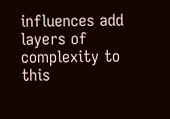influences add layers of complexity to this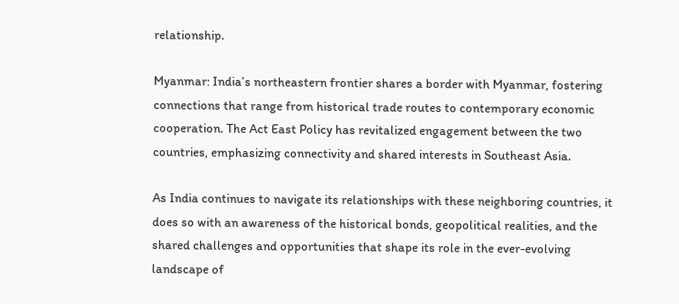relationship.

Myanmar: India’s northeastern frontier shares a border with Myanmar, fostering connections that range from historical trade routes to contemporary economic cooperation. The Act East Policy has revitalized engagement between the two countries, emphasizing connectivity and shared interests in Southeast Asia.

As India continues to navigate its relationships with these neighboring countries, it does so with an awareness of the historical bonds, geopolitical realities, and the shared challenges and opportunities that shape its role in the ever-evolving landscape of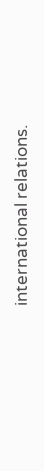international relations.